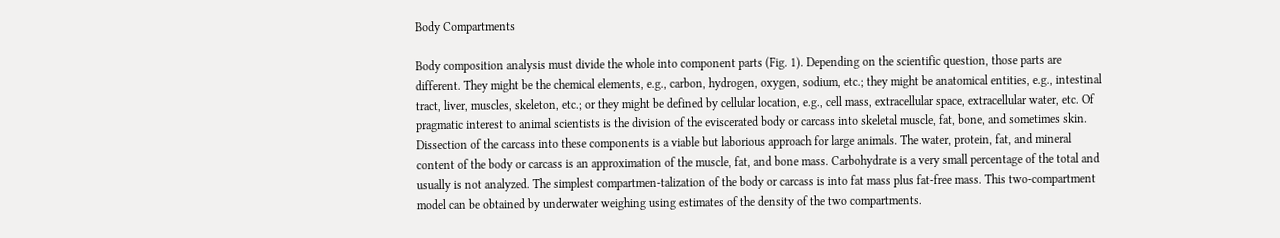Body Compartments

Body composition analysis must divide the whole into component parts (Fig. 1). Depending on the scientific question, those parts are different. They might be the chemical elements, e.g., carbon, hydrogen, oxygen, sodium, etc.; they might be anatomical entities, e.g., intestinal tract, liver, muscles, skeleton, etc.; or they might be defined by cellular location, e.g., cell mass, extracellular space, extracellular water, etc. Of pragmatic interest to animal scientists is the division of the eviscerated body or carcass into skeletal muscle, fat, bone, and sometimes skin. Dissection of the carcass into these components is a viable but laborious approach for large animals. The water, protein, fat, and mineral content of the body or carcass is an approximation of the muscle, fat, and bone mass. Carbohydrate is a very small percentage of the total and usually is not analyzed. The simplest compartmen-talization of the body or carcass is into fat mass plus fat-free mass. This two-compartment model can be obtained by underwater weighing using estimates of the density of the two compartments.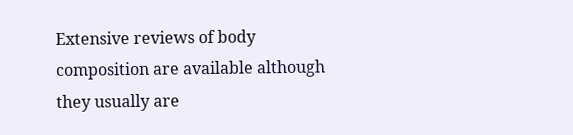Extensive reviews of body composition are available although they usually are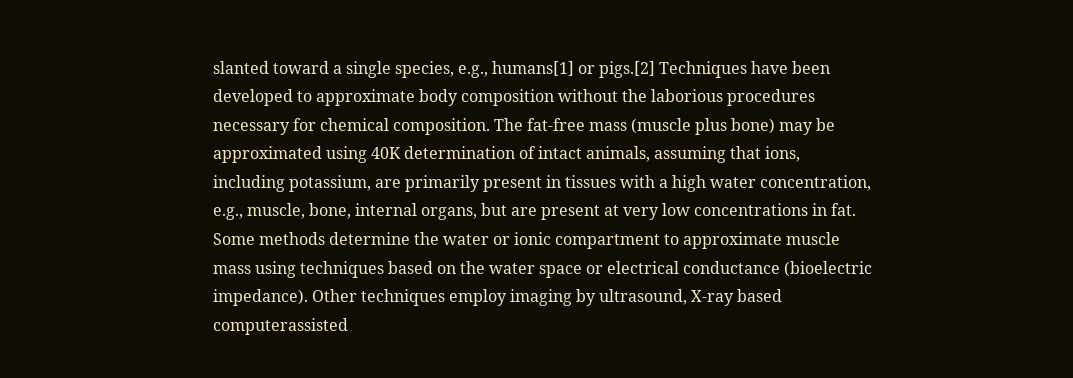slanted toward a single species, e.g., humans[1] or pigs.[2] Techniques have been developed to approximate body composition without the laborious procedures necessary for chemical composition. The fat-free mass (muscle plus bone) may be approximated using 40K determination of intact animals, assuming that ions, including potassium, are primarily present in tissues with a high water concentration, e.g., muscle, bone, internal organs, but are present at very low concentrations in fat. Some methods determine the water or ionic compartment to approximate muscle mass using techniques based on the water space or electrical conductance (bioelectric impedance). Other techniques employ imaging by ultrasound, X-ray based computerassisted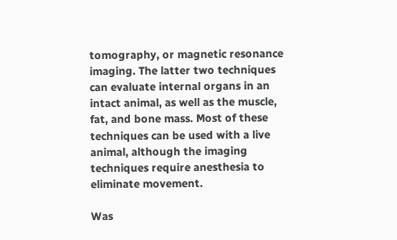tomography, or magnetic resonance imaging. The latter two techniques can evaluate internal organs in an intact animal, as well as the muscle, fat, and bone mass. Most of these techniques can be used with a live animal, although the imaging techniques require anesthesia to eliminate movement.

Was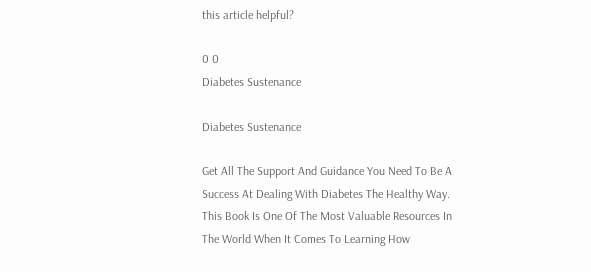this article helpful?

0 0
Diabetes Sustenance

Diabetes Sustenance

Get All The Support And Guidance You Need To Be A Success At Dealing With Diabetes The Healthy Way. This Book Is One Of The Most Valuable Resources In The World When It Comes To Learning How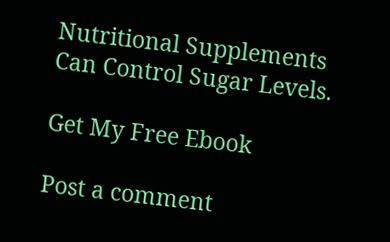Nutritional Supplements Can Control Sugar Levels.

Get My Free Ebook

Post a comment